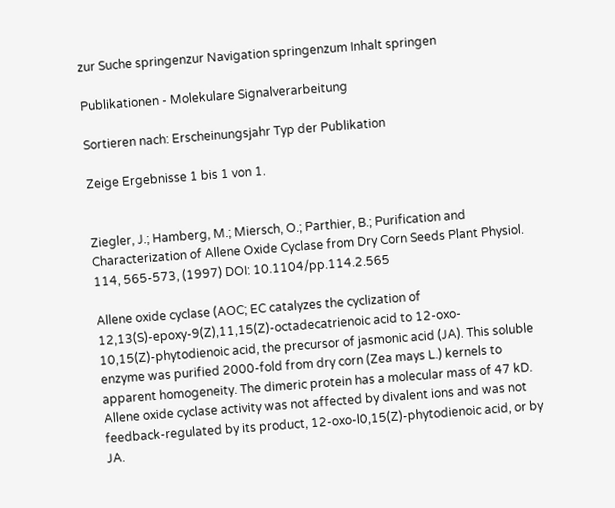zur Suche springenzur Navigation springenzum Inhalt springen

Publikationen - Molekulare Signalverarbeitung

Sortieren nach: Erscheinungsjahr Typ der Publikation

Zeige Ergebnisse 1 bis 1 von 1.


Ziegler, J.; Hamberg, M.; Miersch, O.; Parthier, B.; Purification and Characterization of Allene Oxide Cyclase from Dry Corn Seeds Plant Physiol. 114, 565-573, (1997) DOI: 10.1104/pp.114.2.565

Allene oxide cyclase (AOC; EC catalyzes the cyclization of 12,13(S)-epoxy-9(Z),11,15(Z)-octadecatrienoic acid to 12-oxo- 10,15(Z)-phytodienoic acid, the precursor of jasmonic acid (JA). This soluble enzyme was purified 2000-fold from dry corn (Zea mays L.) kernels to apparent homogeneity. The dimeric protein has a molecular mass of 47 kD. Allene oxide cyclase activity was not affected by divalent ions and was not feedback-regulated by its product, 12-oxo-l0,15(Z)-phytodienoic acid, or by JA.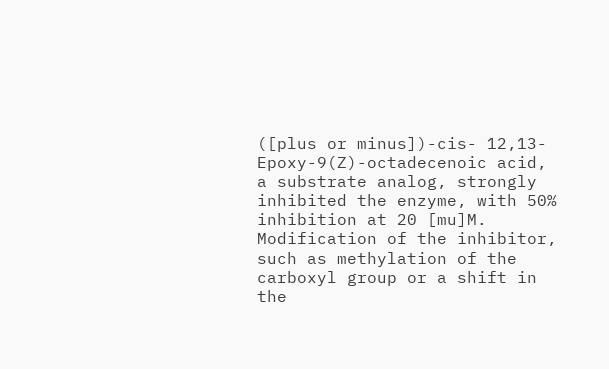([plus or minus])-cis- 12,13-Epoxy-9(Z)-octadecenoic acid, a substrate analog, strongly inhibited the enzyme, with 50% inhibition at 20 [mu]M. Modification of the inhibitor, such as methylation of the carboxyl group or a shift in the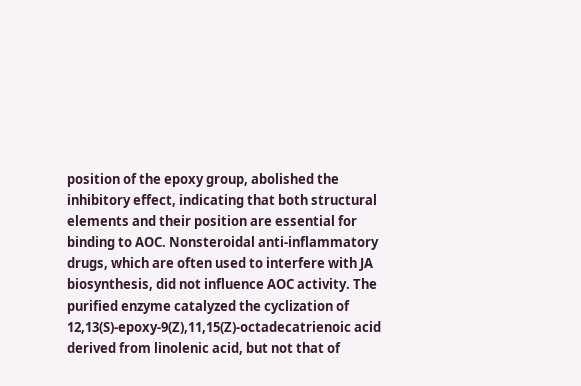position of the epoxy group, abolished the inhibitory effect, indicating that both structural elements and their position are essential for binding to AOC. Nonsteroidal anti-inflammatory drugs, which are often used to interfere with JA biosynthesis, did not influence AOC activity. The purified enzyme catalyzed the cyclization of 12,13(S)-epoxy-9(Z),11,15(Z)-octadecatrienoic acid derived from linolenic acid, but not that of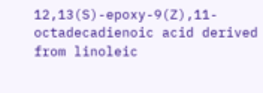12,13(S)-epoxy-9(Z),11- octadecadienoic acid derived from linoleic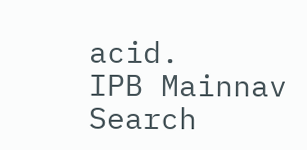acid.
IPB Mainnav Search